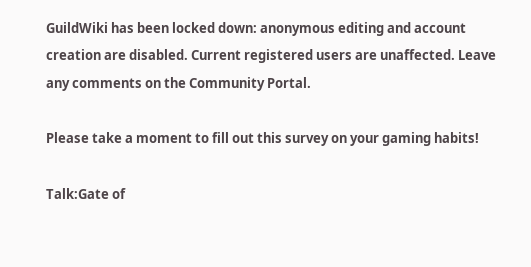GuildWiki has been locked down: anonymous editing and account creation are disabled. Current registered users are unaffected. Leave any comments on the Community Portal.

Please take a moment to fill out this survey on your gaming habits!

Talk:Gate of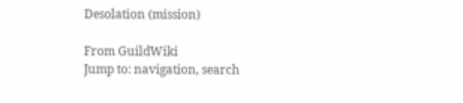Desolation (mission)

From GuildWiki
Jump to: navigation, search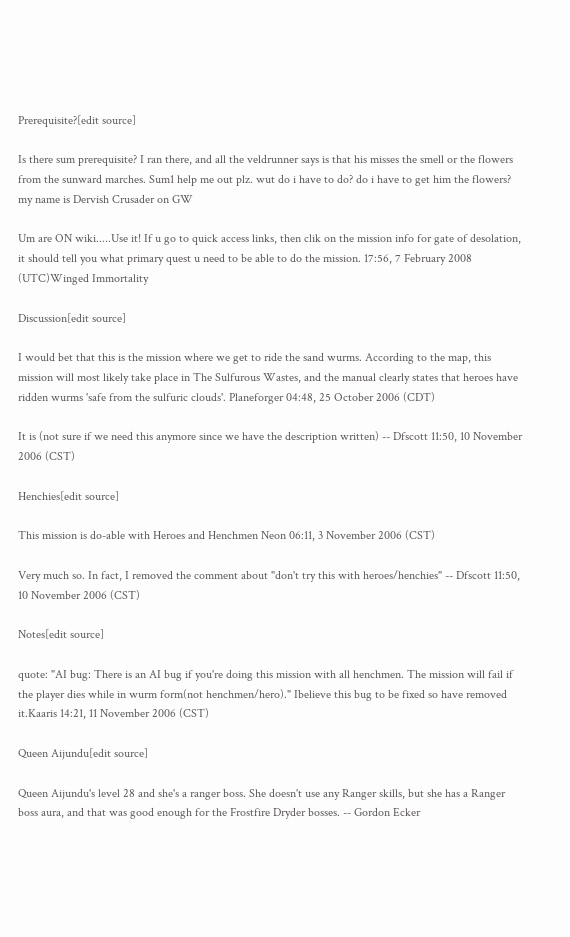Prerequisite?[edit source]

Is there sum prerequisite? I ran there, and all the veldrunner says is that his misses the smell or the flowers from the sunward marches. Sum1 help me out plz. wut do i have to do? do i have to get him the flowers? my name is Dervish Crusader on GW

Um are ON wiki.....Use it! If u go to quick access links, then clik on the mission info for gate of desolation, it should tell you what primary quest u need to be able to do the mission. 17:56, 7 February 2008 (UTC)Winged Immortality

Discussion[edit source]

I would bet that this is the mission where we get to ride the sand wurms. According to the map, this mission will most likely take place in The Sulfurous Wastes, and the manual clearly states that heroes have ridden wurms 'safe from the sulfuric clouds'. Planeforger 04:48, 25 October 2006 (CDT)

It is (not sure if we need this anymore since we have the description written) -- Dfscott 11:50, 10 November 2006 (CST)

Henchies[edit source]

This mission is do-able with Heroes and Henchmen Neon 06:11, 3 November 2006 (CST)

Very much so. In fact, I removed the comment about "don't try this with heroes/henchies" -- Dfscott 11:50, 10 November 2006 (CST)

Notes[edit source]

quote: "AI bug: There is an AI bug if you're doing this mission with all henchmen. The mission will fail if the player dies while in wurm form(not henchmen/hero)." Ibelieve this bug to be fixed so have removed it.Kaaris 14:21, 11 November 2006 (CST)

Queen Aijundu[edit source]

Queen Aijundu's level 28 and she's a ranger boss. She doesn't use any Ranger skills, but she has a Ranger boss aura, and that was good enough for the Frostfire Dryder bosses. -- Gordon Ecker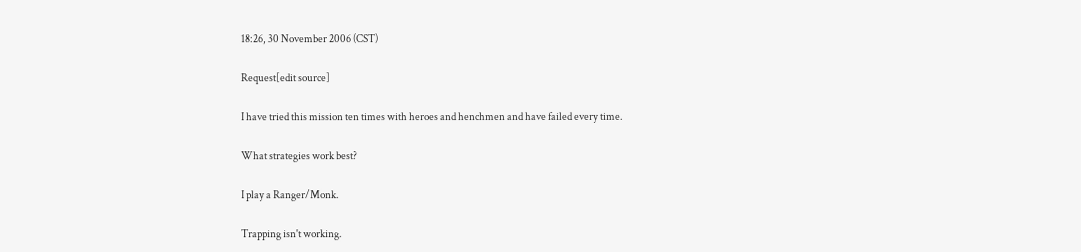18:26, 30 November 2006 (CST)

Request[edit source]

I have tried this mission ten times with heroes and henchmen and have failed every time.

What strategies work best?

I play a Ranger/Monk.

Trapping isn't working.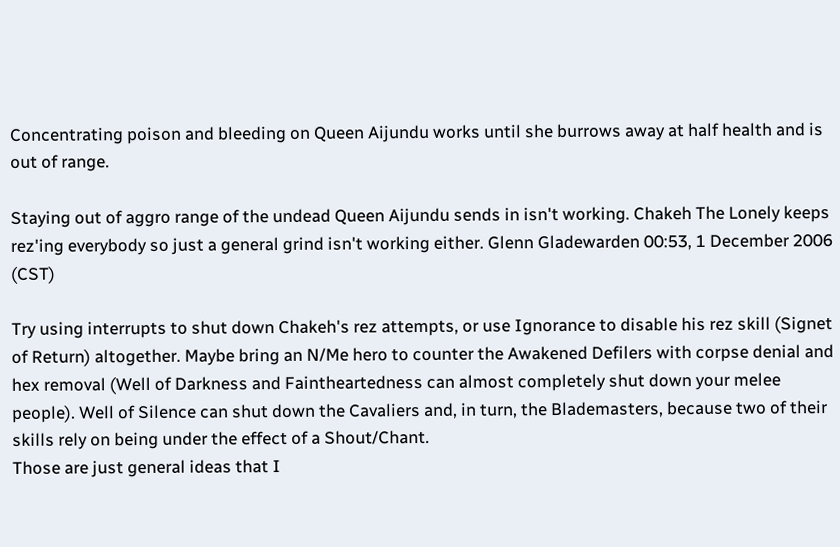Concentrating poison and bleeding on Queen Aijundu works until she burrows away at half health and is out of range.

Staying out of aggro range of the undead Queen Aijundu sends in isn't working. Chakeh The Lonely keeps rez'ing everybody so just a general grind isn't working either. Glenn Gladewarden 00:53, 1 December 2006 (CST)

Try using interrupts to shut down Chakeh's rez attempts, or use Ignorance to disable his rez skill (Signet of Return) altogether. Maybe bring an N/Me hero to counter the Awakened Defilers with corpse denial and hex removal (Well of Darkness and Faintheartedness can almost completely shut down your melee people). Well of Silence can shut down the Cavaliers and, in turn, the Blademasters, because two of their skills rely on being under the effect of a Shout/Chant.
Those are just general ideas that I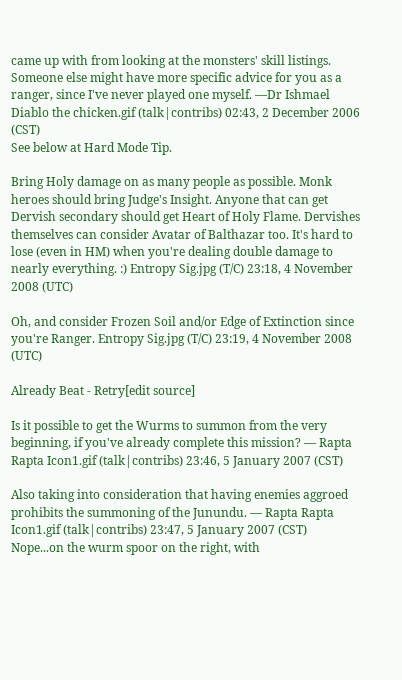came up with from looking at the monsters' skill listings. Someone else might have more specific advice for you as a ranger, since I've never played one myself. —Dr Ishmael Diablo the chicken.gif (talk|contribs) 02:43, 2 December 2006 (CST)
See below at Hard Mode Tip.

Bring Holy damage on as many people as possible. Monk heroes should bring Judge's Insight. Anyone that can get Dervish secondary should get Heart of Holy Flame. Dervishes themselves can consider Avatar of Balthazar too. It's hard to lose (even in HM) when you're dealing double damage to nearly everything. :) Entropy Sig.jpg (T/C) 23:18, 4 November 2008 (UTC)

Oh, and consider Frozen Soil and/or Edge of Extinction since you're Ranger. Entropy Sig.jpg (T/C) 23:19, 4 November 2008 (UTC)

Already Beat - Retry[edit source]

Is it possible to get the Wurms to summon from the very beginning, if you've already complete this mission? — Rapta Rapta Icon1.gif (talk|contribs) 23:46, 5 January 2007 (CST)

Also taking into consideration that having enemies aggroed prohibits the summoning of the Junundu. — Rapta Rapta Icon1.gif (talk|contribs) 23:47, 5 January 2007 (CST)
Nope...on the wurm spoor on the right, with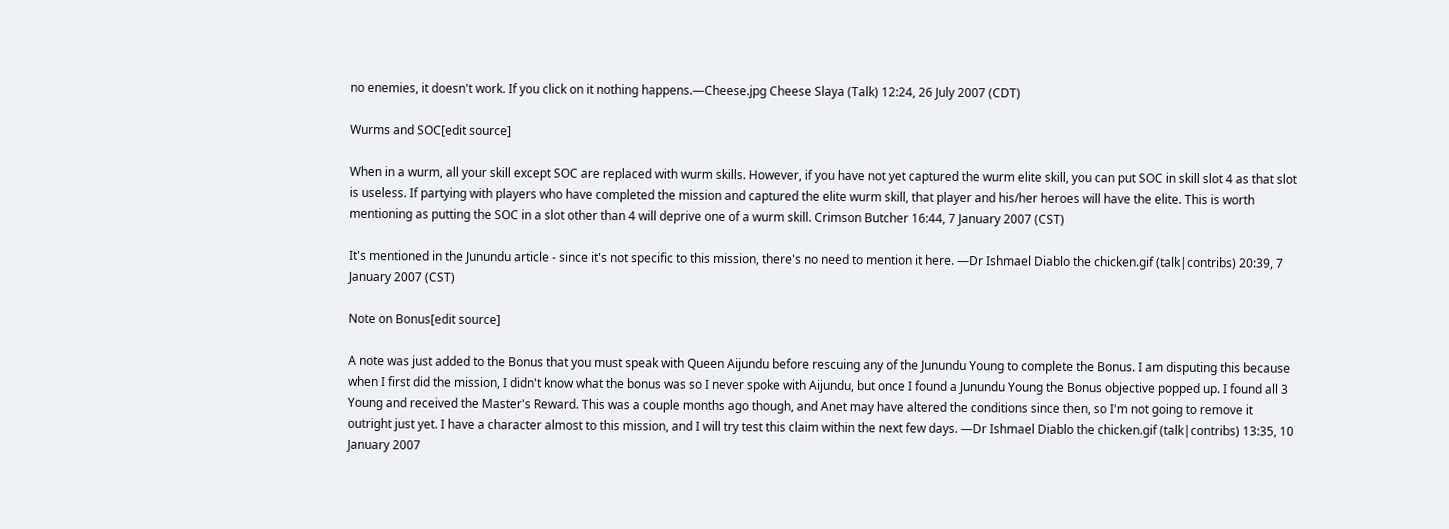no enemies, it doesn't work. If you click on it nothing happens.—Cheese.jpg Cheese Slaya (Talk) 12:24, 26 July 2007 (CDT)

Wurms and SOC[edit source]

When in a wurm, all your skill except SOC are replaced with wurm skills. However, if you have not yet captured the wurm elite skill, you can put SOC in skill slot 4 as that slot is useless. If partying with players who have completed the mission and captured the elite wurm skill, that player and his/her heroes will have the elite. This is worth mentioning as putting the SOC in a slot other than 4 will deprive one of a wurm skill. Crimson Butcher 16:44, 7 January 2007 (CST)

It's mentioned in the Junundu article - since it's not specific to this mission, there's no need to mention it here. —Dr Ishmael Diablo the chicken.gif (talk|contribs) 20:39, 7 January 2007 (CST)

Note on Bonus[edit source]

A note was just added to the Bonus that you must speak with Queen Aijundu before rescuing any of the Junundu Young to complete the Bonus. I am disputing this because when I first did the mission, I didn't know what the bonus was so I never spoke with Aijundu, but once I found a Junundu Young the Bonus objective popped up. I found all 3 Young and received the Master's Reward. This was a couple months ago though, and Anet may have altered the conditions since then, so I'm not going to remove it outright just yet. I have a character almost to this mission, and I will try test this claim within the next few days. —Dr Ishmael Diablo the chicken.gif (talk|contribs) 13:35, 10 January 2007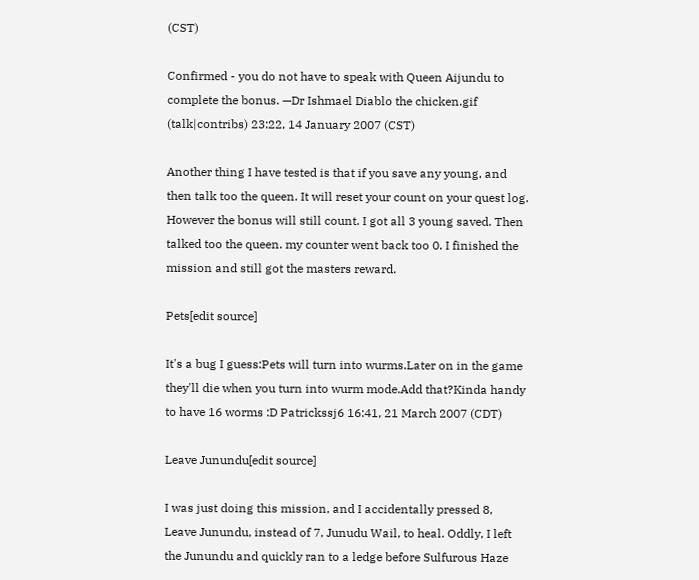(CST)

Confirmed - you do not have to speak with Queen Aijundu to complete the bonus. —Dr Ishmael Diablo the chicken.gif (talk|contribs) 23:22, 14 January 2007 (CST)

Another thing I have tested is that if you save any young, and then talk too the queen. It will reset your count on your quest log. However the bonus will still count. I got all 3 young saved. Then talked too the queen. my counter went back too 0. I finished the mission and still got the masters reward.

Pets[edit source]

It's a bug I guess:Pets will turn into wurms.Later on in the game they'll die when you turn into wurm mode.Add that?Kinda handy to have 16 worms :D Patrickssj6 16:41, 21 March 2007 (CDT)

Leave Junundu[edit source]

I was just doing this mission, and I accidentally pressed 8, Leave Junundu, instead of 7, Junudu Wail, to heal. Oddly, I left the Junundu and quickly ran to a ledge before Sulfurous Haze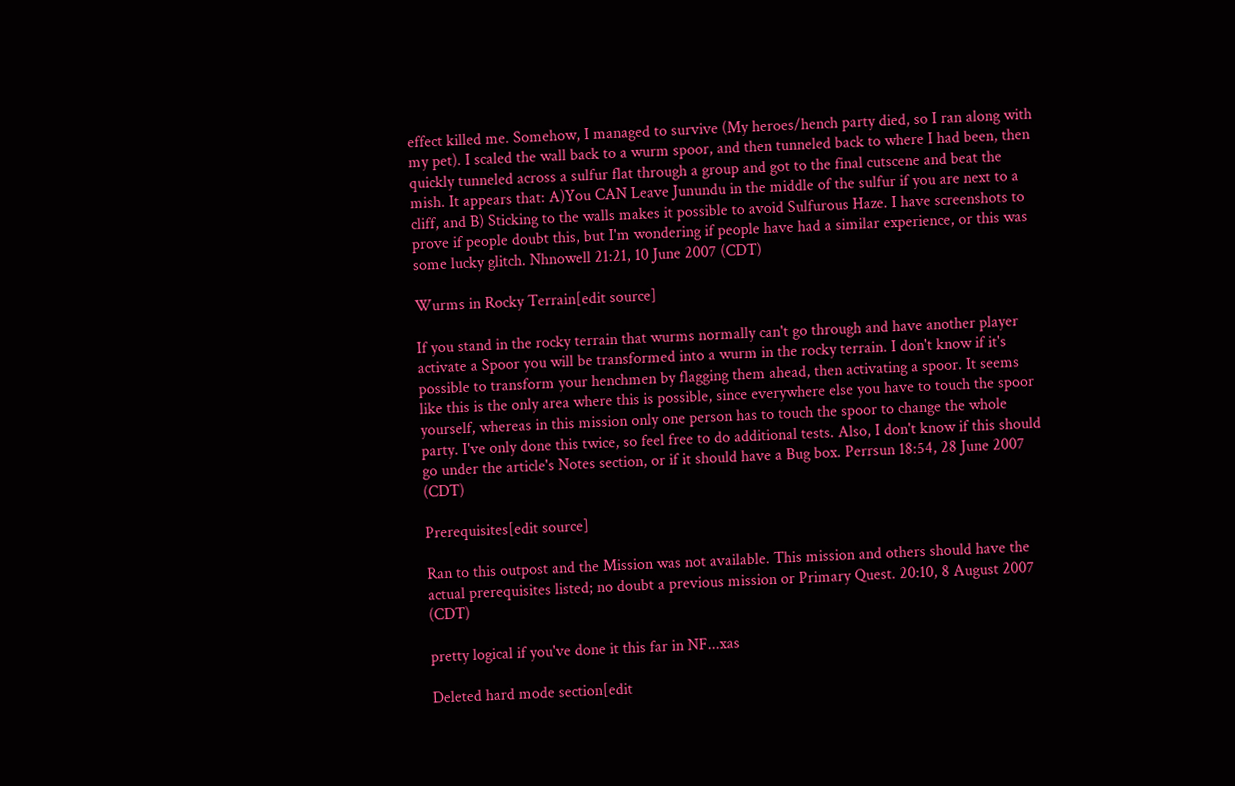effect killed me. Somehow, I managed to survive (My heroes/hench party died, so I ran along with my pet). I scaled the wall back to a wurm spoor, and then tunneled back to where I had been, then quickly tunneled across a sulfur flat through a group and got to the final cutscene and beat the mish. It appears that: A)You CAN Leave Junundu in the middle of the sulfur if you are next to a cliff, and B) Sticking to the walls makes it possible to avoid Sulfurous Haze. I have screenshots to prove if people doubt this, but I'm wondering if people have had a similar experience, or this was some lucky glitch. Nhnowell 21:21, 10 June 2007 (CDT)

Wurms in Rocky Terrain[edit source]

If you stand in the rocky terrain that wurms normally can't go through and have another player activate a Spoor you will be transformed into a wurm in the rocky terrain. I don't know if it's possible to transform your henchmen by flagging them ahead, then activating a spoor. It seems like this is the only area where this is possible, since everywhere else you have to touch the spoor yourself, whereas in this mission only one person has to touch the spoor to change the whole party. I've only done this twice, so feel free to do additional tests. Also, I don't know if this should go under the article's Notes section, or if it should have a Bug box. Perrsun 18:54, 28 June 2007 (CDT)

Prerequisites[edit source]

Ran to this outpost and the Mission was not available. This mission and others should have the actual prerequisites listed; no doubt a previous mission or Primary Quest. 20:10, 8 August 2007 (CDT)

pretty logical if you've done it this far in NF...xas

Deleted hard mode section[edit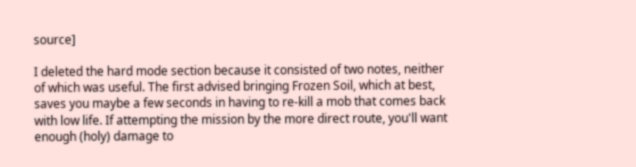source]

I deleted the hard mode section because it consisted of two notes, neither of which was useful. The first advised bringing Frozen Soil, which at best, saves you maybe a few seconds in having to re-kill a mob that comes back with low life. If attempting the mission by the more direct route, you'll want enough (holy) damage to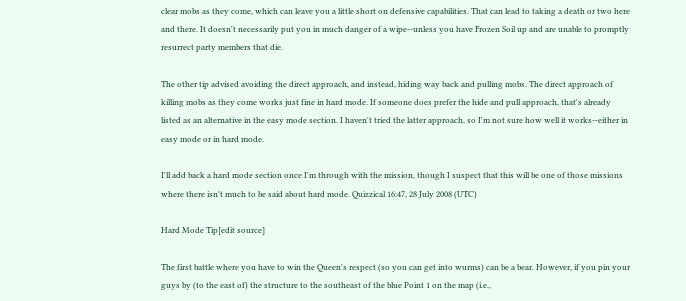clear mobs as they come, which can leave you a little short on defensive capabilities. That can lead to taking a death or two here and there. It doesn't necessarily put you in much danger of a wipe--unless you have Frozen Soil up and are unable to promptly resurrect party members that die.

The other tip advised avoiding the direct approach, and instead, hiding way back and pulling mobs. The direct approach of killing mobs as they come works just fine in hard mode. If someone does prefer the hide and pull approach, that's already listed as an alternative in the easy mode section. I haven't tried the latter approach, so I'm not sure how well it works--either in easy mode or in hard mode.

I'll add back a hard mode section once I'm through with the mission, though I suspect that this will be one of those missions where there isn't much to be said about hard mode. Quizzical 16:47, 28 July 2008 (UTC)

Hard Mode Tip[edit source]

The first battle where you have to win the Queen's respect (so you can get into wurms) can be a bear. However, if you pin your guys by (to the east of) the structure to the southeast of the blue Point 1 on the map (i.e.,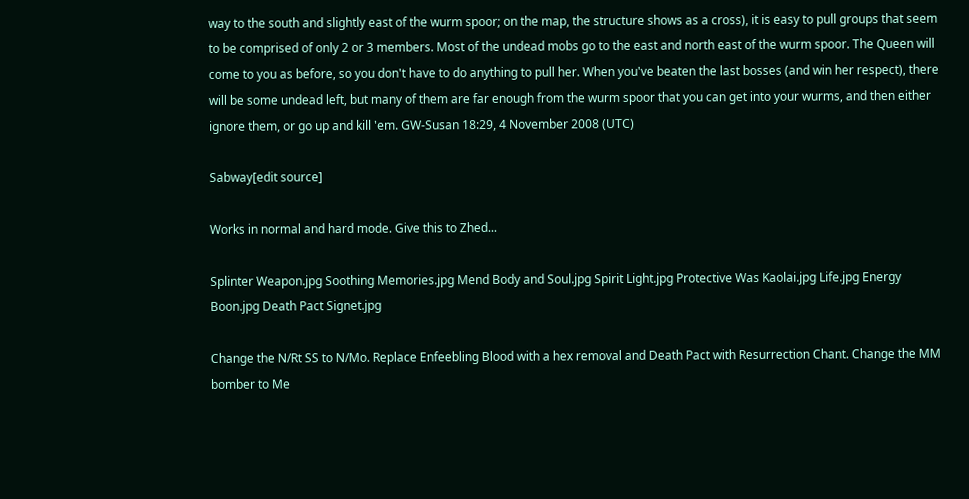way to the south and slightly east of the wurm spoor; on the map, the structure shows as a cross), it is easy to pull groups that seem to be comprised of only 2 or 3 members. Most of the undead mobs go to the east and north east of the wurm spoor. The Queen will come to you as before, so you don't have to do anything to pull her. When you've beaten the last bosses (and win her respect), there will be some undead left, but many of them are far enough from the wurm spoor that you can get into your wurms, and then either ignore them, or go up and kill 'em. GW-Susan 18:29, 4 November 2008 (UTC)

Sabway[edit source]

Works in normal and hard mode. Give this to Zhed...

Splinter Weapon.jpg Soothing Memories.jpg Mend Body and Soul.jpg Spirit Light.jpg Protective Was Kaolai.jpg Life.jpg Energy Boon.jpg Death Pact Signet.jpg

Change the N/Rt SS to N/Mo. Replace Enfeebling Blood with a hex removal and Death Pact with Resurrection Chant. Change the MM bomber to Me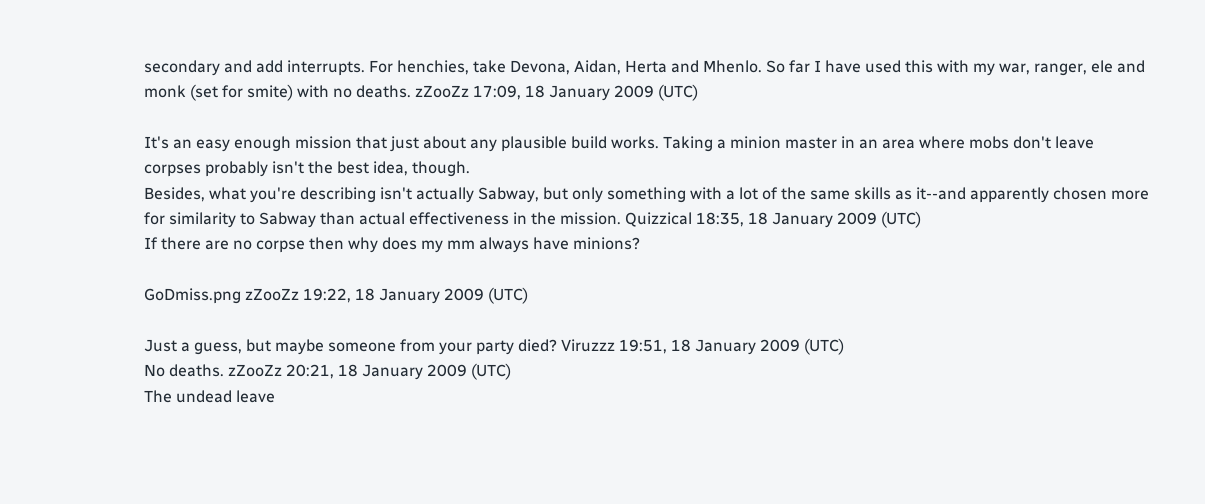secondary and add interrupts. For henchies, take Devona, Aidan, Herta and Mhenlo. So far I have used this with my war, ranger, ele and monk (set for smite) with no deaths. zZooZz 17:09, 18 January 2009 (UTC)

It's an easy enough mission that just about any plausible build works. Taking a minion master in an area where mobs don't leave corpses probably isn't the best idea, though.
Besides, what you're describing isn't actually Sabway, but only something with a lot of the same skills as it--and apparently chosen more for similarity to Sabway than actual effectiveness in the mission. Quizzical 18:35, 18 January 2009 (UTC)
If there are no corpse then why does my mm always have minions?

GoDmiss.png zZooZz 19:22, 18 January 2009 (UTC)

Just a guess, but maybe someone from your party died? Viruzzz 19:51, 18 January 2009 (UTC)
No deaths. zZooZz 20:21, 18 January 2009 (UTC)
The undead leave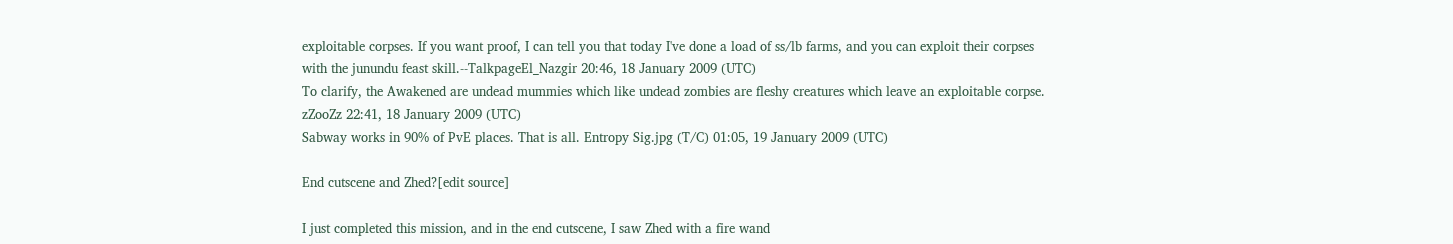exploitable corpses. If you want proof, I can tell you that today I've done a load of ss/lb farms, and you can exploit their corpses with the junundu feast skill.--TalkpageEl_Nazgir 20:46, 18 January 2009 (UTC)
To clarify, the Awakened are undead mummies which like undead zombies are fleshy creatures which leave an exploitable corpse. zZooZz 22:41, 18 January 2009 (UTC)
Sabway works in 90% of PvE places. That is all. Entropy Sig.jpg (T/C) 01:05, 19 January 2009 (UTC)

End cutscene and Zhed?[edit source]

I just completed this mission, and in the end cutscene, I saw Zhed with a fire wand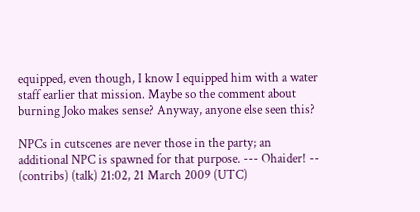equipped, even though, I know I equipped him with a water staff earlier that mission. Maybe so the comment about burning Joko makes sense? Anyway, anyone else seen this?

NPCs in cutscenes are never those in the party; an additional NPC is spawned for that purpose. --- Ohaider! -- (contribs) (talk) 21:02, 21 March 2009 (UTC)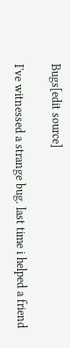Bugs[edit source]

I've witnessed a strange bug. last time i helped a friend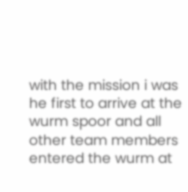with the mission i was he first to arrive at the wurm spoor and all other team members entered the wurm at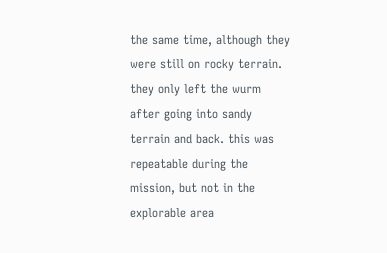the same time, although they were still on rocky terrain. they only left the wurm after going into sandy terrain and back. this was repeatable during the mission, but not in the explorable area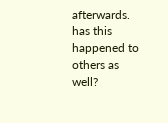afterwards. has this happened to others as well?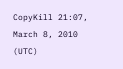CopyKill 21:07, March 8, 2010 (UTC)